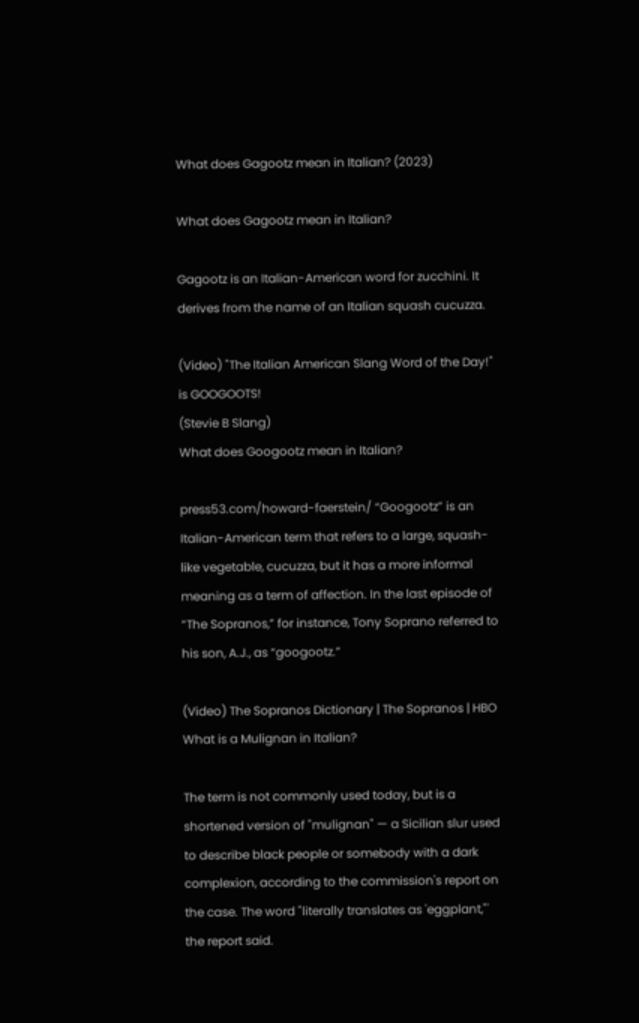What does Gagootz mean in Italian? (2023)

What does Gagootz mean in Italian?

Gagootz is an Italian-American word for zucchini. It derives from the name of an Italian squash cucuzza.

(Video) "The Italian American Slang Word of the Day!" is GOOGOOTS!
(Stevie B Slang)
What does Googootz mean in Italian?

press53.com/howard-faerstein/ “Googootz” is an Italian-American term that refers to a large, squash-like vegetable, cucuzza, but it has a more informal meaning as a term of affection. In the last episode of “The Sopranos,” for instance, Tony Soprano referred to his son, A.J., as “googootz.”

(Video) The Sopranos Dictionary | The Sopranos | HBO
What is a Mulignan in Italian?

The term is not commonly used today, but is a shortened version of "mulignan" — a Sicilian slur used to describe black people or somebody with a dark complexion, according to the commission's report on the case. The word "literally translates as 'eggplant,"' the report said.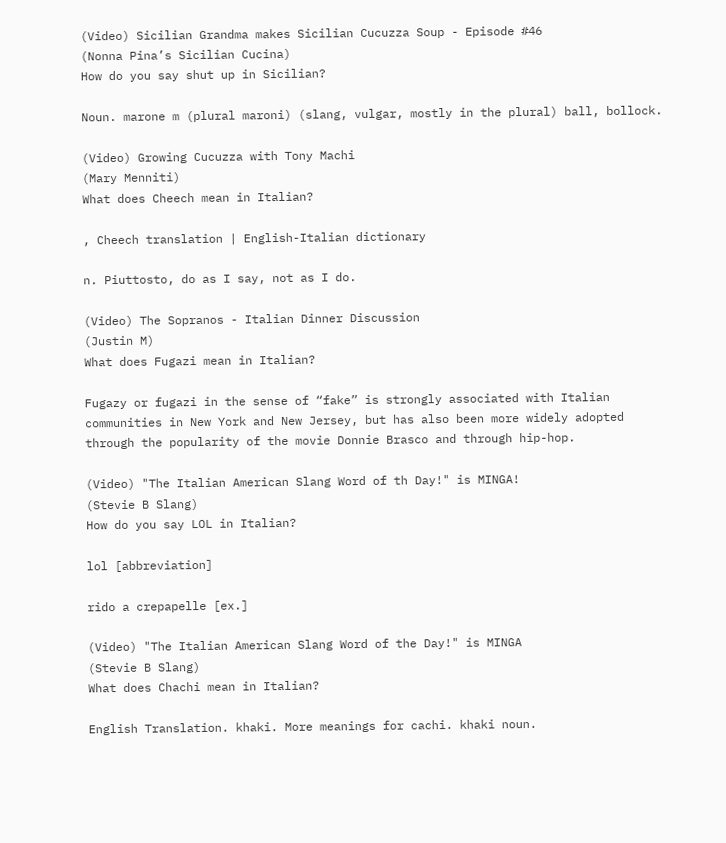(Video) Sicilian Grandma makes Sicilian Cucuzza Soup - Episode #46
(Nonna Pina’s Sicilian Cucina)
How do you say shut up in Sicilian?

Noun. marone m (plural maroni) (slang, vulgar, mostly in the plural) ball, bollock.

(Video) Growing Cucuzza with Tony Machi
(Mary Menniti)
What does Cheech mean in Italian?

, Cheech translation | English-Italian dictionary

n. Piuttosto, do as I say, not as I do.

(Video) The Sopranos - Italian Dinner Discussion
(Justin M)
What does Fugazi mean in Italian?

Fugazy or fugazi in the sense of “fake” is strongly associated with Italian communities in New York and New Jersey, but has also been more widely adopted through the popularity of the movie Donnie Brasco and through hip-hop.

(Video) "The Italian American Slang Word of th Day!" is MINGA!
(Stevie B Slang)
How do you say LOL in Italian?

lol [abbreviation]

rido a crepapelle [ex.]

(Video) "The Italian American Slang Word of the Day!" is MINGA
(Stevie B Slang)
What does Chachi mean in Italian?

English Translation. khaki. More meanings for cachi. khaki noun.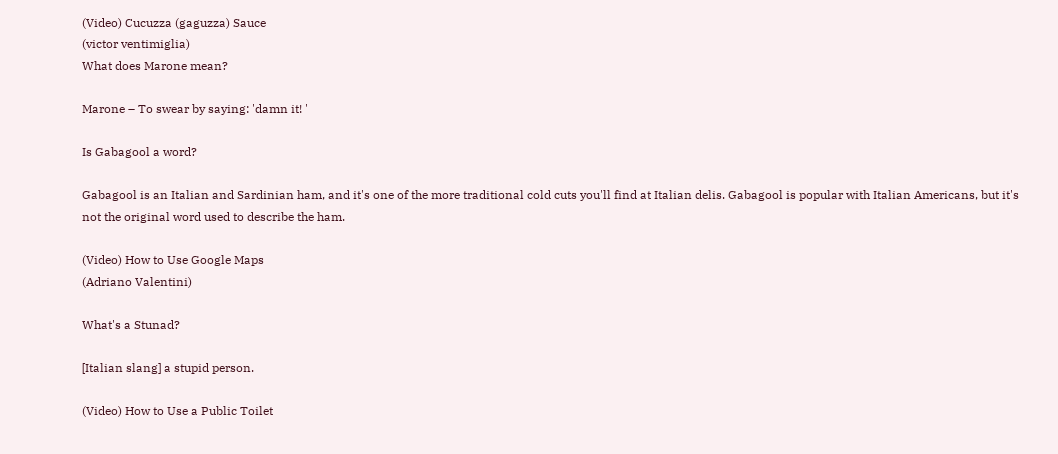(Video) Cucuzza (gaguzza) Sauce
(victor ventimiglia)
What does Marone mean?

Marone – To swear by saying: 'damn it! '

Is Gabagool a word?

Gabagool is an Italian and Sardinian ham, and it's one of the more traditional cold cuts you'll find at Italian delis. Gabagool is popular with Italian Americans, but it's not the original word used to describe the ham.

(Video) How to Use Google Maps
(Adriano Valentini)

What's a Stunad?

[Italian slang] a stupid person.

(Video) How to Use a Public Toilet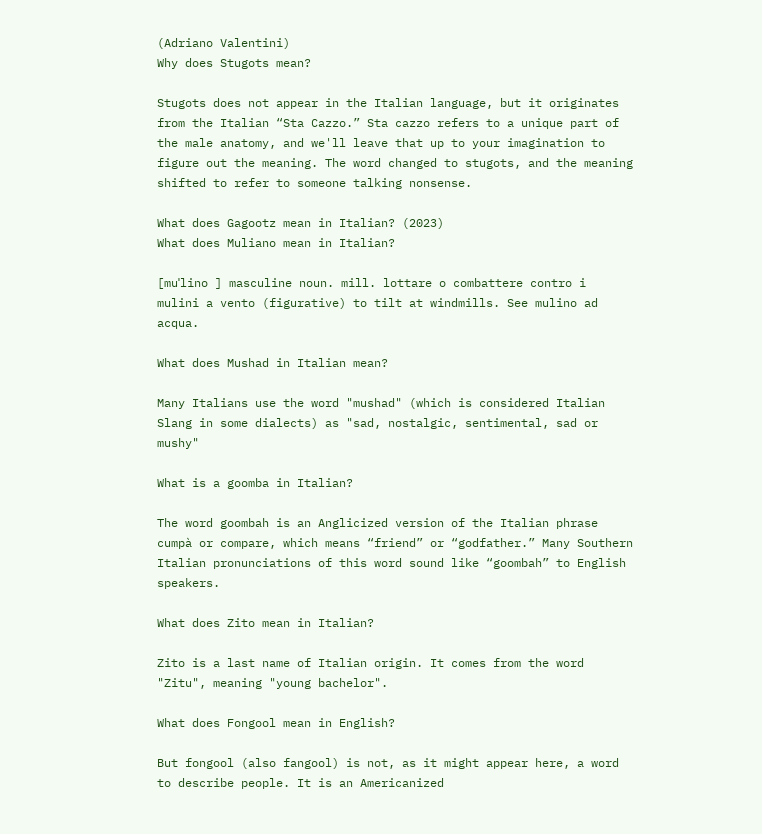(Adriano Valentini)
Why does Stugots mean?

Stugots does not appear in the Italian language, but it originates from the Italian “Sta Cazzo.” Sta cazzo refers to a unique part of the male anatomy, and we'll leave that up to your imagination to figure out the meaning. The word changed to stugots, and the meaning shifted to refer to someone talking nonsense.

What does Gagootz mean in Italian? (2023)
What does Muliano mean in Italian?

[muˈlino ] masculine noun. mill. lottare o combattere contro i mulini a vento (figurative) to tilt at windmills. See mulino ad acqua.

What does Mushad in Italian mean?

Many Italians use the word "mushad" (which is considered Italian Slang in some dialects) as "sad, nostalgic, sentimental, sad or mushy"

What is a goomba in Italian?

The word goombah is an Anglicized version of the Italian phrase cumpà or compare, which means “friend” or “godfather.” Many Southern Italian pronunciations of this word sound like “goombah” to English speakers.

What does Zito mean in Italian?

Zito is a last name of Italian origin. It comes from the word "Zitu", meaning "young bachelor".

What does Fongool mean in English?

But fongool (also fangool) is not, as it might appear here, a word to describe people. It is an Americanized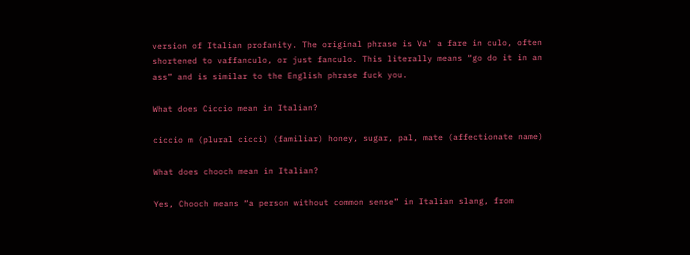version of Italian profanity. The original phrase is Va' a fare in culo, often shortened to vaffanculo, or just fanculo. This literally means “go do it in an ass” and is similar to the English phrase fuck you.

What does Ciccio mean in Italian?

ciccio m (plural cicci) (familiar) honey, sugar, pal, mate (affectionate name)

What does chooch mean in Italian?

Yes, Chooch means “a person without common sense” in Italian slang, from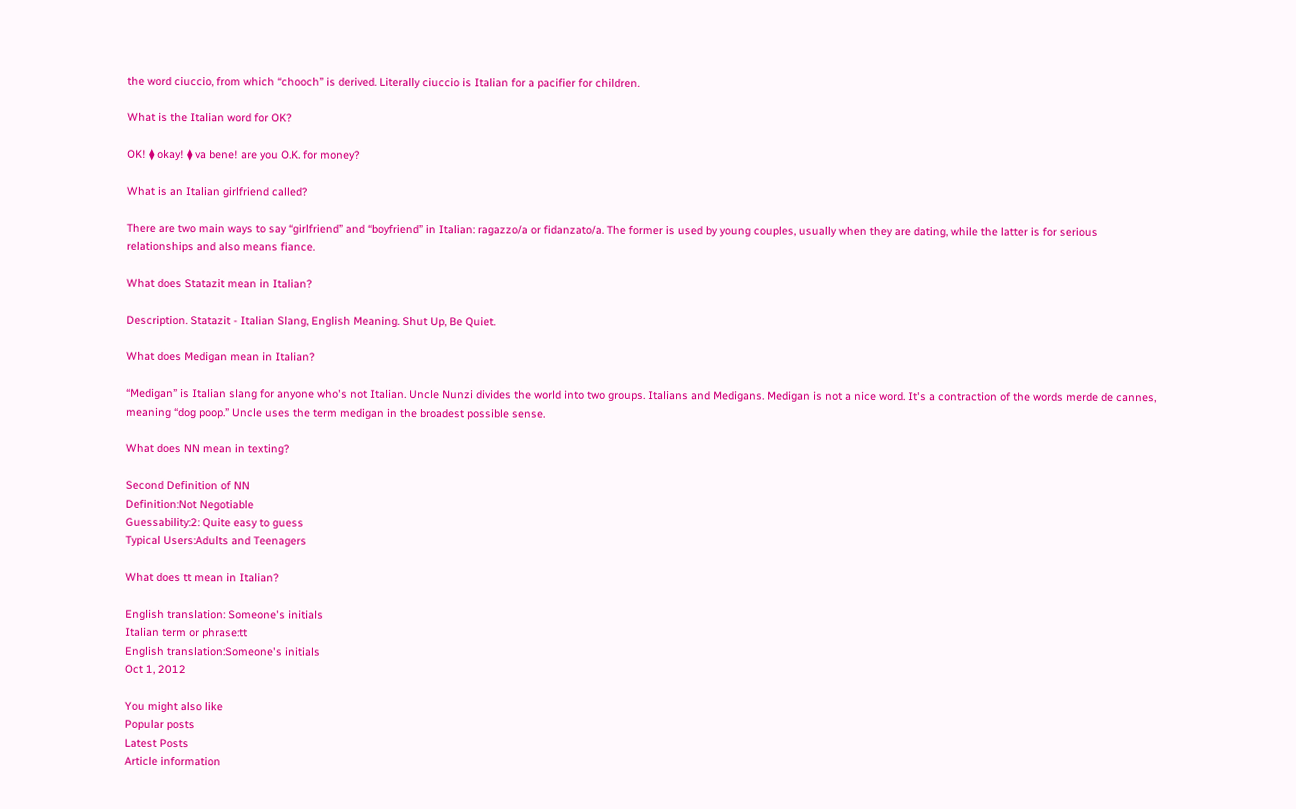the word ciuccio, from which “chooch” is derived. Literally ciuccio is Italian for a pacifier for children.

What is the Italian word for OK?

OK! ⧫ okay! ⧫ va bene! are you O.K. for money?

What is an Italian girlfriend called?

There are two main ways to say “girlfriend” and “boyfriend” in Italian: ragazzo/a or fidanzato/a. The former is used by young couples, usually when they are dating, while the latter is for serious relationships and also means fiance.

What does Statazit mean in Italian?

Description. Statazit - Italian Slang, English Meaning. Shut Up, Be Quiet.

What does Medigan mean in Italian?

“Medigan” is Italian slang for anyone who's not Italian. Uncle Nunzi divides the world into two groups. Italians and Medigans. Medigan is not a nice word. It's a contraction of the words merde de cannes, meaning “dog poop.” Uncle uses the term medigan in the broadest possible sense.

What does NN mean in texting?

Second Definition of NN
Definition:Not Negotiable
Guessability:2: Quite easy to guess
Typical Users:Adults and Teenagers

What does tt mean in Italian?

English translation: Someone's initials
Italian term or phrase:tt
English translation:Someone's initials
Oct 1, 2012

You might also like
Popular posts
Latest Posts
Article information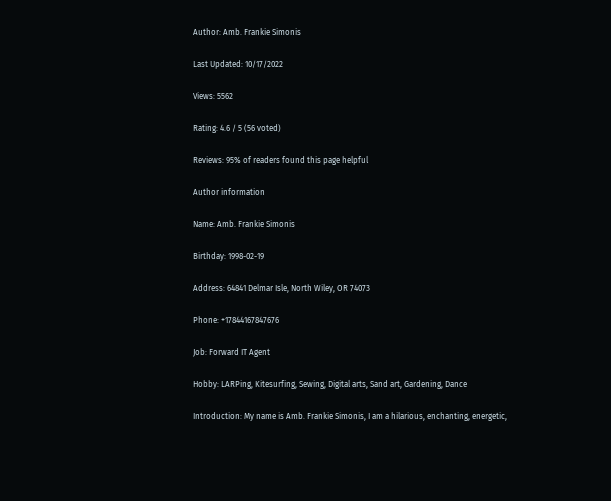Author: Amb. Frankie Simonis

Last Updated: 10/17/2022

Views: 5562

Rating: 4.6 / 5 (56 voted)

Reviews: 95% of readers found this page helpful

Author information

Name: Amb. Frankie Simonis

Birthday: 1998-02-19

Address: 64841 Delmar Isle, North Wiley, OR 74073

Phone: +17844167847676

Job: Forward IT Agent

Hobby: LARPing, Kitesurfing, Sewing, Digital arts, Sand art, Gardening, Dance

Introduction: My name is Amb. Frankie Simonis, I am a hilarious, enchanting, energetic,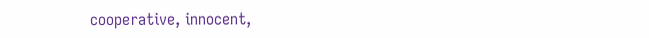cooperative, innocent,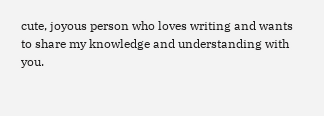cute, joyous person who loves writing and wants to share my knowledge and understanding with you.